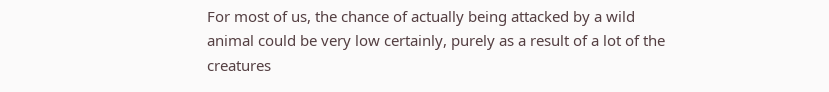For most of us, the chance of actually being attacked by a wild animal could be very low certainly, purely as a result of a lot of the creatures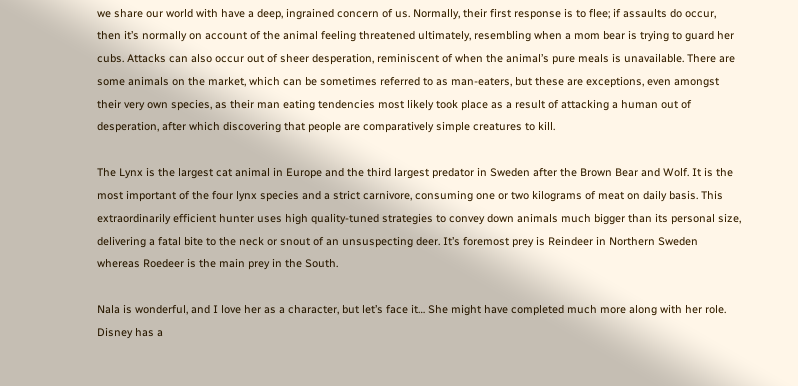we share our world with have a deep, ingrained concern of us. Normally, their first response is to flee; if assaults do occur, then it’s normally on account of the animal feeling threatened ultimately, resembling when a mom bear is trying to guard her cubs. Attacks can also occur out of sheer desperation, reminiscent of when the animal’s pure meals is unavailable. There are some animals on the market, which can be sometimes referred to as man-eaters, but these are exceptions, even amongst their very own species, as their man eating tendencies most likely took place as a result of attacking a human out of desperation, after which discovering that people are comparatively simple creatures to kill.

The Lynx is the largest cat animal in Europe and the third largest predator in Sweden after the Brown Bear and Wolf. It is the most important of the four lynx species and a strict carnivore, consuming one or two kilograms of meat on daily basis. This extraordinarily efficient hunter uses high quality-tuned strategies to convey down animals much bigger than its personal size, delivering a fatal bite to the neck or snout of an unsuspecting deer. It’s foremost prey is Reindeer in Northern Sweden whereas Roedeer is the main prey in the South.

Nala is wonderful, and I love her as a character, but let’s face it… She might have completed much more along with her role. Disney has a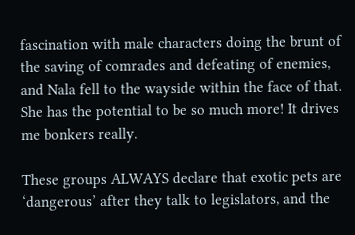fascination with male characters doing the brunt of the saving of comrades and defeating of enemies, and Nala fell to the wayside within the face of that. She has the potential to be so much more! It drives me bonkers really.

These groups ALWAYS declare that exotic pets are ‘dangerous’ after they talk to legislators, and the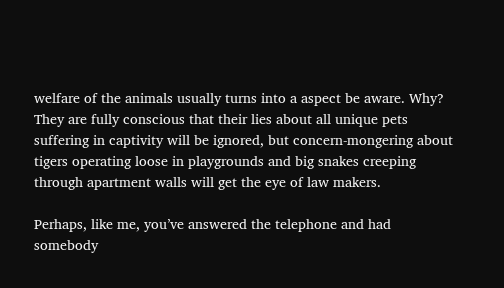welfare of the animals usually turns into a aspect be aware. Why? They are fully conscious that their lies about all unique pets suffering in captivity will be ignored, but concern-mongering about tigers operating loose in playgrounds and big snakes creeping through apartment walls will get the eye of law makers.

Perhaps, like me, you’ve answered the telephone and had somebody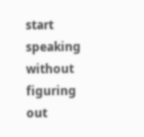start speaking without figuring out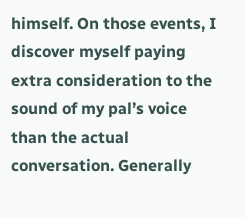himself. On those events, I discover myself paying extra consideration to the sound of my pal’s voice than the actual conversation. Generally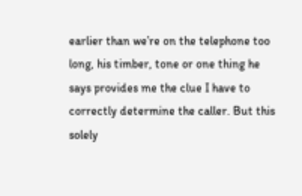earlier than we’re on the telephone too long, his timber, tone or one thing he says provides me the clue I have to correctly determine the caller. But this solely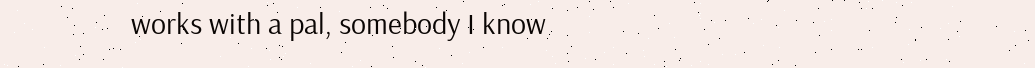works with a pal, somebody I know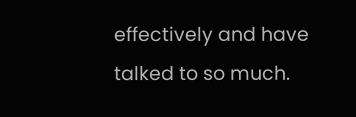effectively and have talked to so much.